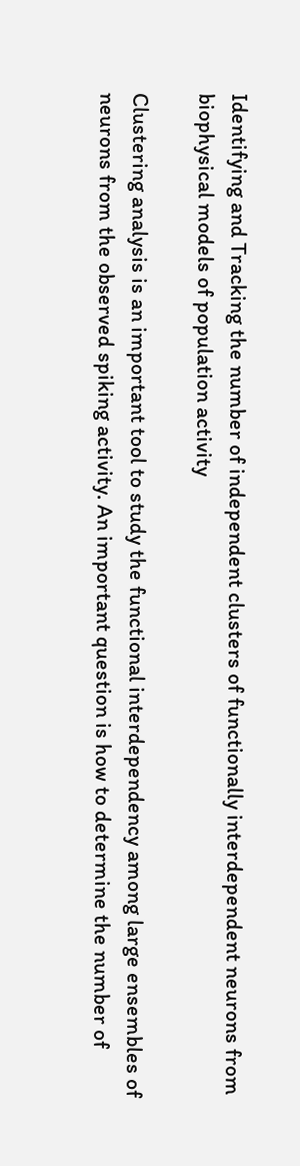Identifying and Tracking the number of independent clusters of functionally interdependent neurons from biophysical models of population activity

Clustering analysis is an important tool to study the functional interdependency among large ensembles of neurons from the observed spiking activity. An important question is how to determine the number of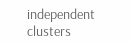independent clusters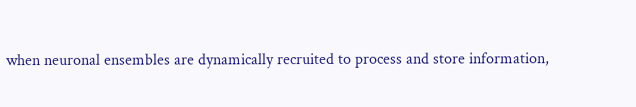when neuronal ensembles are dynamically recruited to process and store information,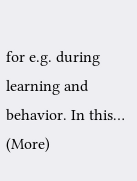for e.g. during learning and behavior. In this… (More)